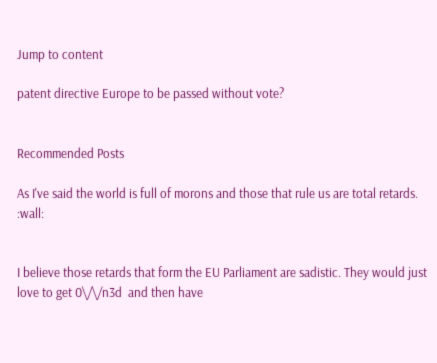Jump to content

patent directive Europe to be passed without vote?


Recommended Posts

As I've said the world is full of morons and those that rule us are total retards.        :wall:


I believe those retards that form the EU Parliament are sadistic. They would just love to get 0\/\/n3d  and then have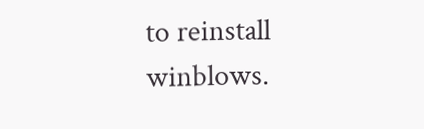to reinstall winblows.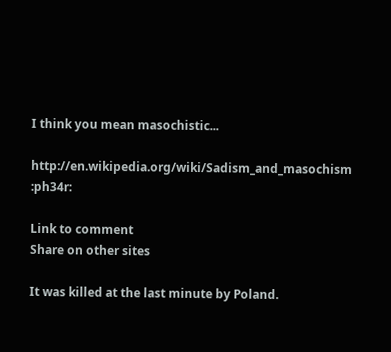I think you mean masochistic...

http://en.wikipedia.org/wiki/Sadism_and_masochism :ph34r:

Link to comment
Share on other sites

It was killed at the last minute by Poland.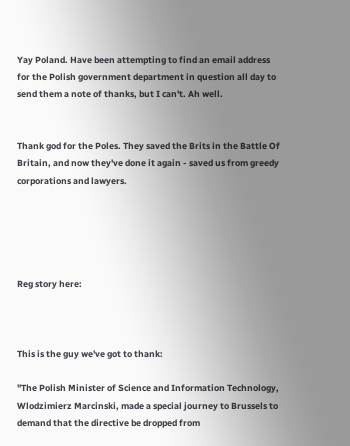Yay Poland. Have been attempting to find an email address for the Polish government department in question all day to send them a note of thanks, but I can't. Ah well.


Thank god for the Poles. They saved the Brits in the Battle Of Britain, and now they've done it again - saved us from greedy corporations and lawyers.





Reg story here:



This is the guy we've got to thank:

"The Polish Minister of Science and Information Technology, Wlodzimierz Marcinski, made a special journey to Brussels to demand that the directive be dropped from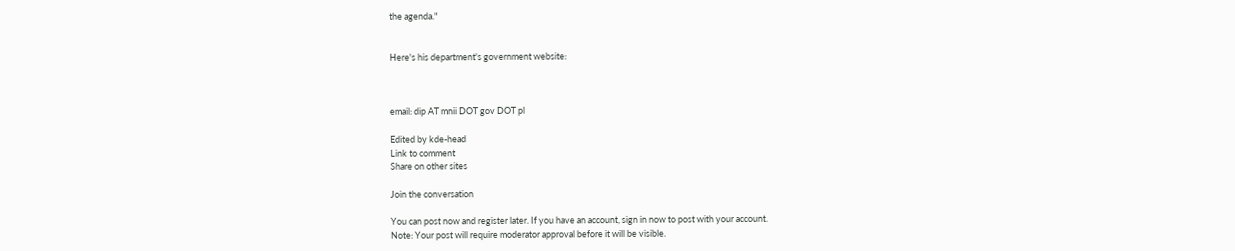the agenda."


Here's his department's government website:



email: dip AT mnii DOT gov DOT pl

Edited by kde-head
Link to comment
Share on other sites

Join the conversation

You can post now and register later. If you have an account, sign in now to post with your account.
Note: Your post will require moderator approval before it will be visible.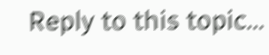Reply to this topic...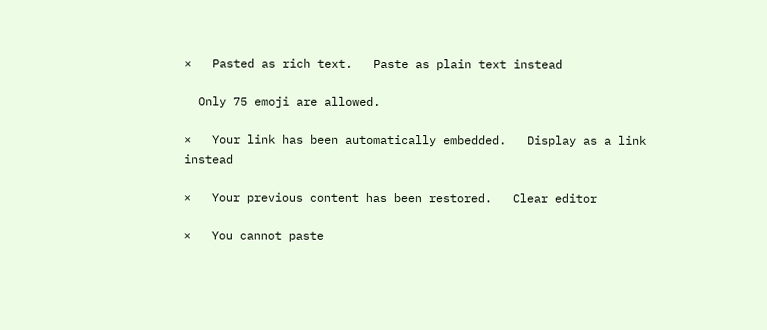×   Pasted as rich text.   Paste as plain text instead

  Only 75 emoji are allowed.

×   Your link has been automatically embedded.   Display as a link instead

×   Your previous content has been restored.   Clear editor

×   You cannot paste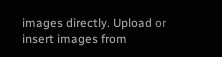images directly. Upload or insert images from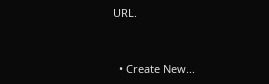URL.


  • Create New...